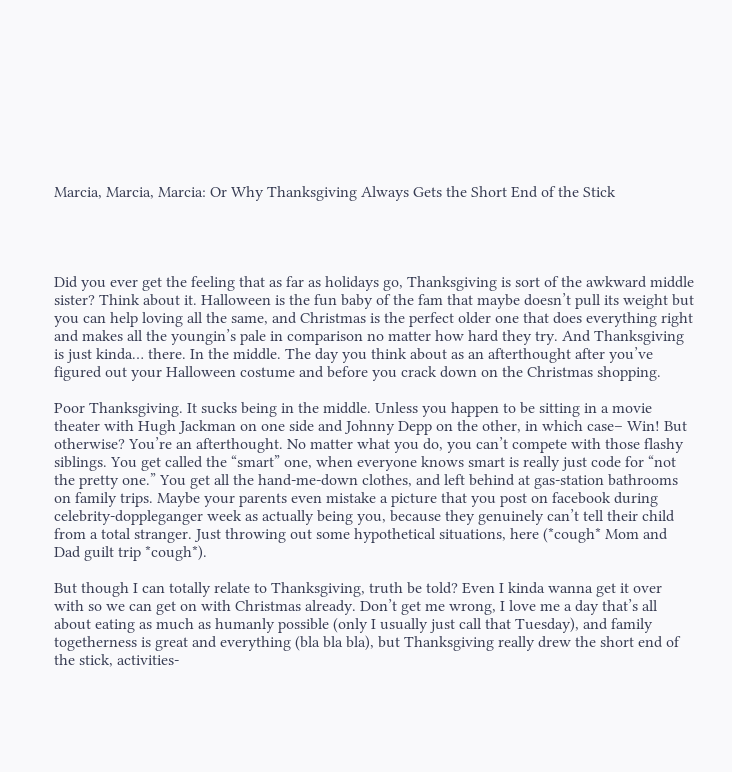Marcia, Marcia, Marcia: Or Why Thanksgiving Always Gets the Short End of the Stick




Did you ever get the feeling that as far as holidays go, Thanksgiving is sort of the awkward middle sister? Think about it. Halloween is the fun baby of the fam that maybe doesn’t pull its weight but you can help loving all the same, and Christmas is the perfect older one that does everything right and makes all the youngin’s pale in comparison no matter how hard they try. And Thanksgiving is just kinda… there. In the middle. The day you think about as an afterthought after you’ve figured out your Halloween costume and before you crack down on the Christmas shopping.

Poor Thanksgiving. It sucks being in the middle. Unless you happen to be sitting in a movie theater with Hugh Jackman on one side and Johnny Depp on the other, in which case– Win! But otherwise? You’re an afterthought. No matter what you do, you can’t compete with those flashy siblings. You get called the “smart” one, when everyone knows smart is really just code for “not the pretty one.” You get all the hand-me-down clothes, and left behind at gas-station bathrooms on family trips. Maybe your parents even mistake a picture that you post on facebook during celebrity-doppleganger week as actually being you, because they genuinely can’t tell their child from a total stranger. Just throwing out some hypothetical situations, here (*cough* Mom and Dad guilt trip *cough*).

But though I can totally relate to Thanksgiving, truth be told? Even I kinda wanna get it over with so we can get on with Christmas already. Don’t get me wrong, I love me a day that’s all about eating as much as humanly possible (only I usually just call that Tuesday), and family togetherness is great and everything (bla bla bla), but Thanksgiving really drew the short end of the stick, activities-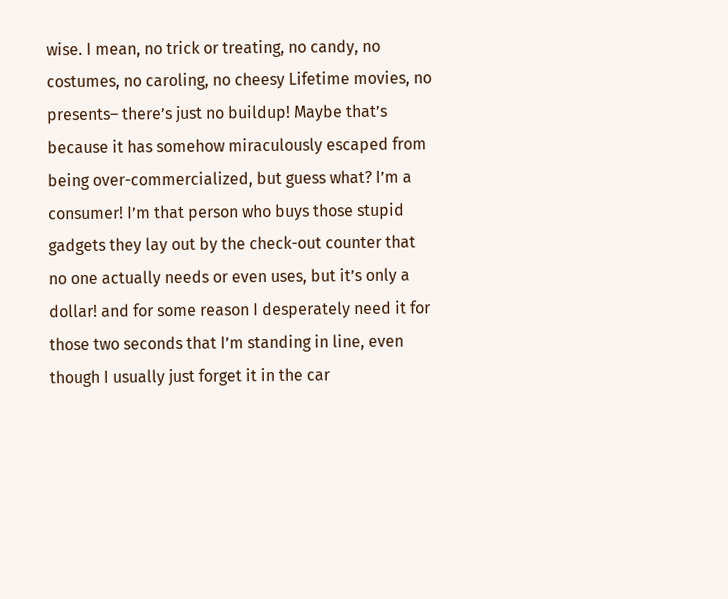wise. I mean, no trick or treating, no candy, no costumes, no caroling, no cheesy Lifetime movies, no presents– there’s just no buildup! Maybe that’s because it has somehow miraculously escaped from being over-commercialized, but guess what? I’m a consumer! I’m that person who buys those stupid gadgets they lay out by the check-out counter that no one actually needs or even uses, but it’s only a dollar! and for some reason I desperately need it for those two seconds that I’m standing in line, even though I usually just forget it in the car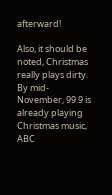afterward!

Also, it should be noted, Christmas really plays dirty. By mid-November, 99.9 is already playing Christmas music, ABC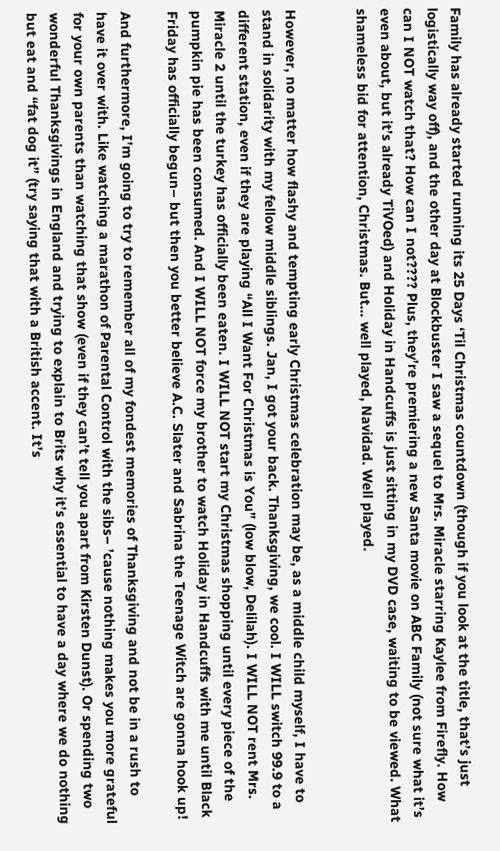Family has already started running its 25 Days ‘Til Christmas countdown (though if you look at the title, that’s just logistically way off), and the other day at Blockbuster I saw a sequel to Mrs. Miracle starring Kaylee from Firefly. How can I NOT watch that? How can I not???? Plus, they’re premiering a new Santa movie on ABC Family (not sure what it’s even about, but it’s already TiVOed) and Holiday in Handcuffs is just sitting in my DVD case, waiting to be viewed. What shameless bid for attention, Christmas. But… well played, Navidad. Well played.


However, no matter how flashy and tempting early Christmas celebration may be, as a middle child myself, I have to stand in solidarity with my fellow middle siblings. Jan, I got your back. Thanksgiving, we cool. I WILL switch 99.9 to a different station, even if they are playing “All I Want For Christmas is You” (low blow, Delilah). I WILL NOT rent Mrs. Miracle 2 until the turkey has officially been eaten. I WILL NOT start my Christmas shopping until every piece of the pumpkin pie has been consumed. And I WILL NOT force my brother to watch Holiday in Handcuffs with me until Black Friday has officially begun– but then you better believe A.C. Slater and Sabrina the Teenage Witch are gonna hook up!

And furthermore, I’m going to try to remember all of my fondest memories of Thanksgiving and not be in a rush to have it over with. Like watching a marathon of Parental Control with the sibs– ’cause nothing makes you more grateful for your own parents than watching that show (even if they can’t tell you apart from Kirsten Dunst). Or spending two wonderful Thanksgivings in England and trying to explain to Brits why it’s essential to have a day where we do nothing but eat and “fat dog it” (try saying that with a British accent. It’s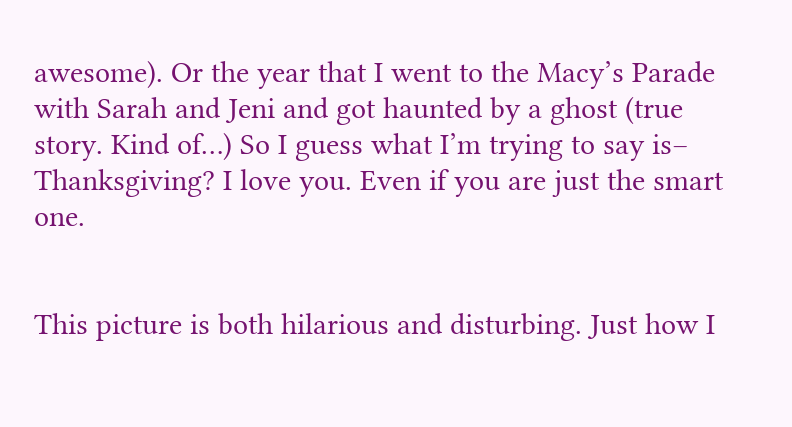awesome). Or the year that I went to the Macy’s Parade with Sarah and Jeni and got haunted by a ghost (true story. Kind of…) So I guess what I’m trying to say is– Thanksgiving? I love you. Even if you are just the smart one.


This picture is both hilarious and disturbing. Just how I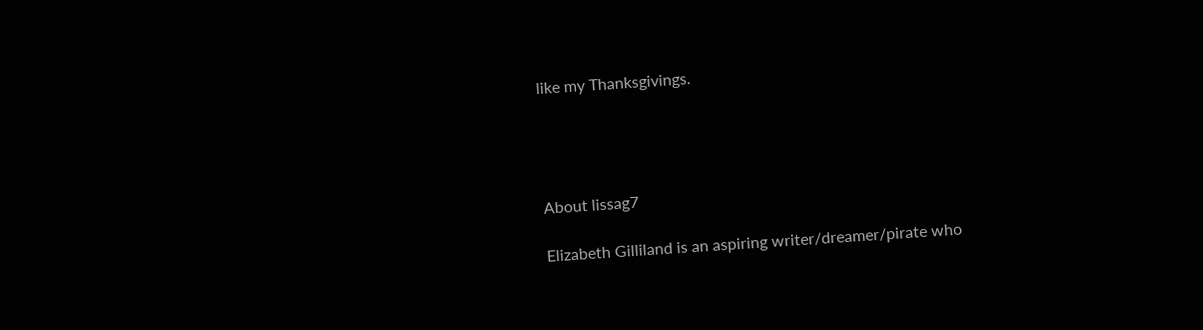like my Thanksgivings.




About lissag7

Elizabeth Gilliland is an aspiring writer/dreamer/pirate who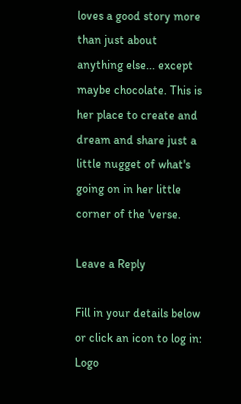loves a good story more than just about anything else... except maybe chocolate. This is her place to create and dream and share just a little nugget of what's going on in her little corner of the 'verse.

Leave a Reply

Fill in your details below or click an icon to log in: Logo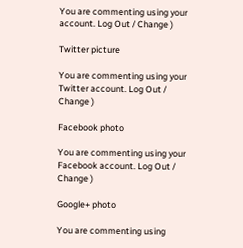You are commenting using your account. Log Out / Change )

Twitter picture

You are commenting using your Twitter account. Log Out / Change )

Facebook photo

You are commenting using your Facebook account. Log Out / Change )

Google+ photo

You are commenting using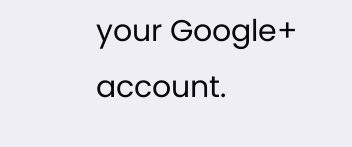your Google+ account.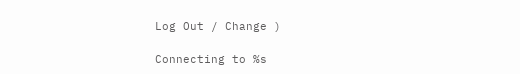Log Out / Change )

Connecting to %s